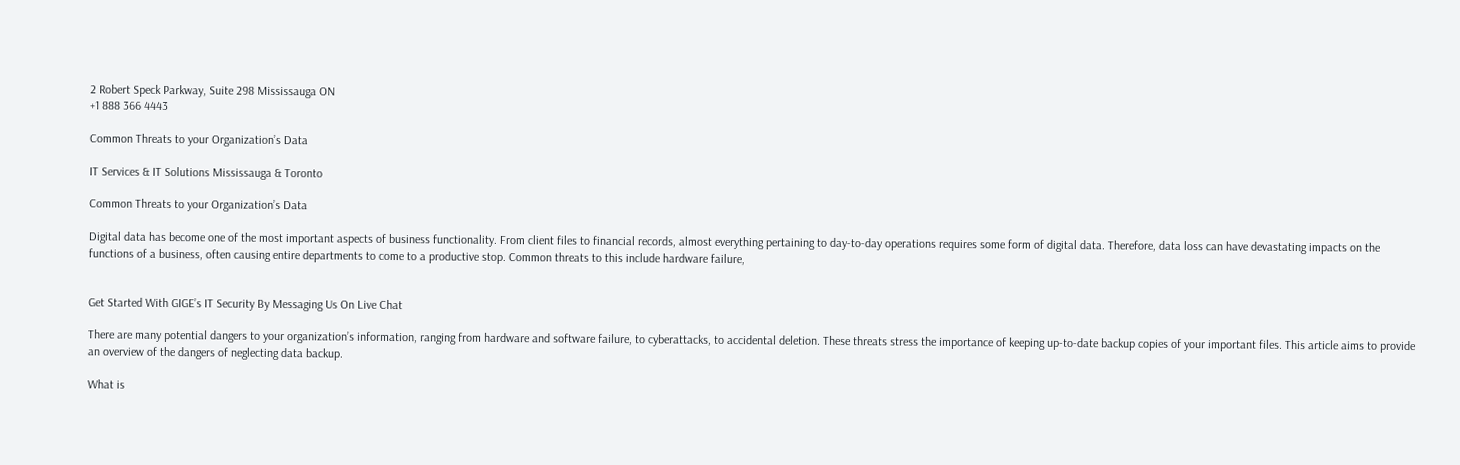2 Robert Speck Parkway, Suite 298 Mississauga ON
+1 888 366 4443

Common Threats to your Organization’s Data

IT Services & IT Solutions Mississauga & Toronto

Common Threats to your Organization’s Data

Digital data has become one of the most important aspects of business functionality. From client files to financial records, almost everything pertaining to day-to-day operations requires some form of digital data. Therefore, data loss can have devastating impacts on the functions of a business, often causing entire departments to come to a productive stop. Common threats to this include hardware failure,


Get Started With GIGE’s IT Security By Messaging Us On Live Chat

There are many potential dangers to your organization’s information, ranging from hardware and software failure, to cyberattacks, to accidental deletion. These threats stress the importance of keeping up-to-date backup copies of your important files. This article aims to provide an overview of the dangers of neglecting data backup.

What is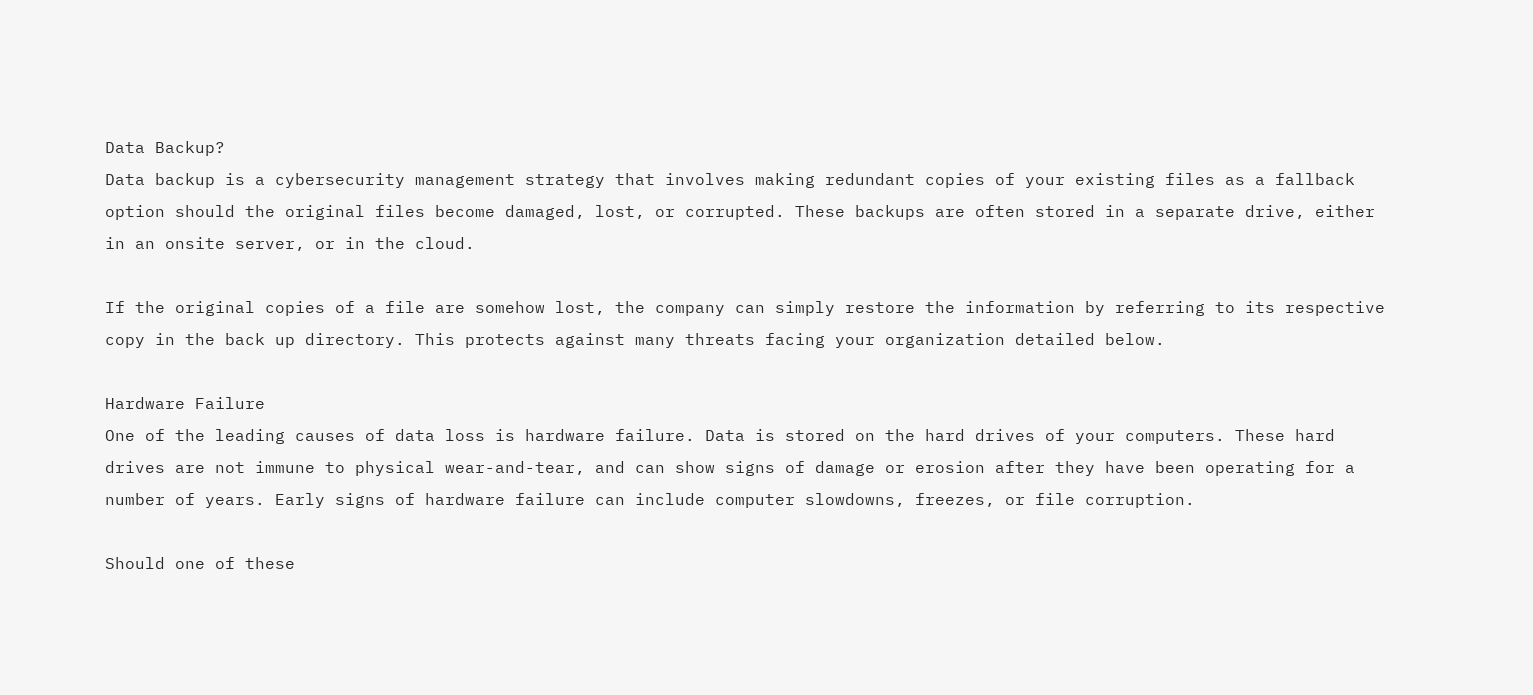Data Backup?
Data backup is a cybersecurity management strategy that involves making redundant copies of your existing files as a fallback option should the original files become damaged, lost, or corrupted. These backups are often stored in a separate drive, either in an onsite server, or in the cloud.

If the original copies of a file are somehow lost, the company can simply restore the information by referring to its respective copy in the back up directory. This protects against many threats facing your organization detailed below.

Hardware Failure
One of the leading causes of data loss is hardware failure. Data is stored on the hard drives of your computers. These hard drives are not immune to physical wear-and-tear, and can show signs of damage or erosion after they have been operating for a number of years. Early signs of hardware failure can include computer slowdowns, freezes, or file corruption.

Should one of these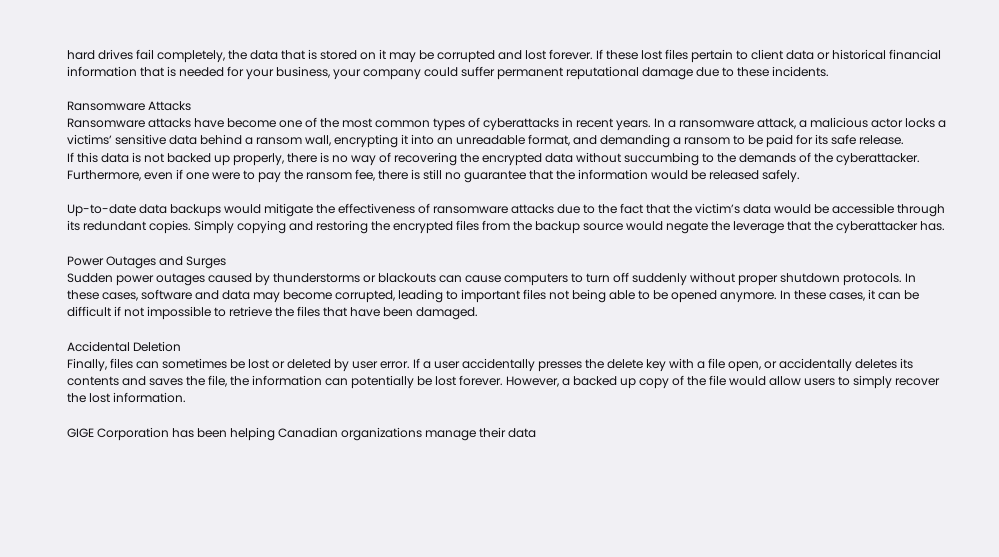hard drives fail completely, the data that is stored on it may be corrupted and lost forever. If these lost files pertain to client data or historical financial information that is needed for your business, your company could suffer permanent reputational damage due to these incidents.

Ransomware Attacks
Ransomware attacks have become one of the most common types of cyberattacks in recent years. In a ransomware attack, a malicious actor locks a victims’ sensitive data behind a ransom wall, encrypting it into an unreadable format, and demanding a ransom to be paid for its safe release.
If this data is not backed up properly, there is no way of recovering the encrypted data without succumbing to the demands of the cyberattacker. Furthermore, even if one were to pay the ransom fee, there is still no guarantee that the information would be released safely.

Up-to-date data backups would mitigate the effectiveness of ransomware attacks due to the fact that the victim’s data would be accessible through its redundant copies. Simply copying and restoring the encrypted files from the backup source would negate the leverage that the cyberattacker has.

Power Outages and Surges
Sudden power outages caused by thunderstorms or blackouts can cause computers to turn off suddenly without proper shutdown protocols. In these cases, software and data may become corrupted, leading to important files not being able to be opened anymore. In these cases, it can be difficult if not impossible to retrieve the files that have been damaged.

Accidental Deletion
Finally, files can sometimes be lost or deleted by user error. If a user accidentally presses the delete key with a file open, or accidentally deletes its contents and saves the file, the information can potentially be lost forever. However, a backed up copy of the file would allow users to simply recover the lost information.

GIGE Corporation has been helping Canadian organizations manage their data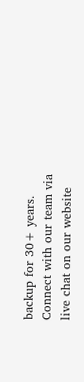backup for 30+ years. Connect with our team via live chat on our website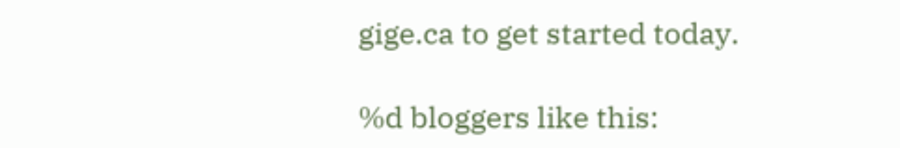gige.ca to get started today.

%d bloggers like this: